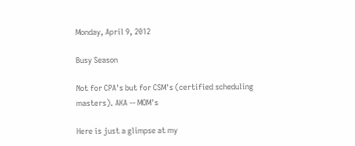Monday, April 9, 2012

Busy Season

Not for CPA's but for CSM's (certified scheduling masters). AKA -- MOM's

Here is just a glimpse at my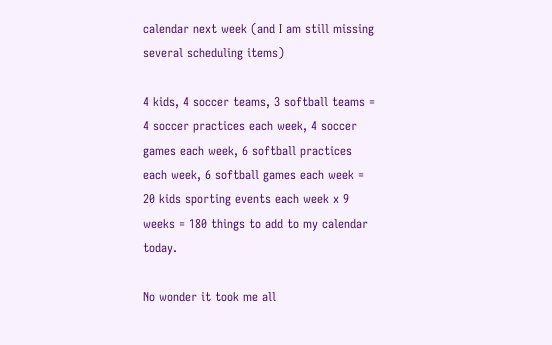calendar next week (and I am still missing several scheduling items)

4 kids, 4 soccer teams, 3 softball teams = 4 soccer practices each week, 4 soccer games each week, 6 softball practices each week, 6 softball games each week = 20 kids sporting events each week x 9 weeks = 180 things to add to my calendar today.

No wonder it took me all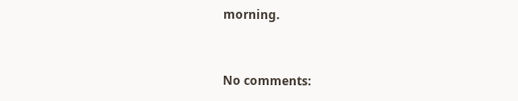morning.


No comments: